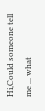Hi,Could someone tell me ... what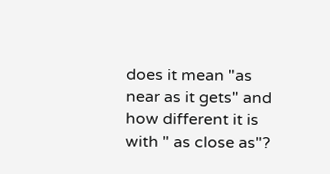does it mean "as near as it gets" and how different it is with " as close as"?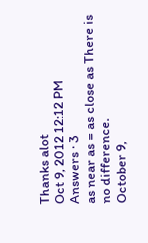Thanks alot
Oct 9, 2012 12:12 PM
Answers · 3
as near as = as close as There is no difference.
October 9,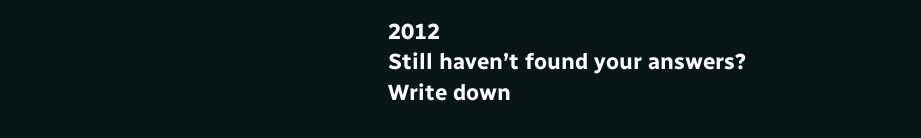2012
Still haven’t found your answers?
Write down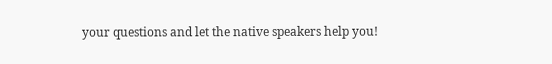your questions and let the native speakers help you!